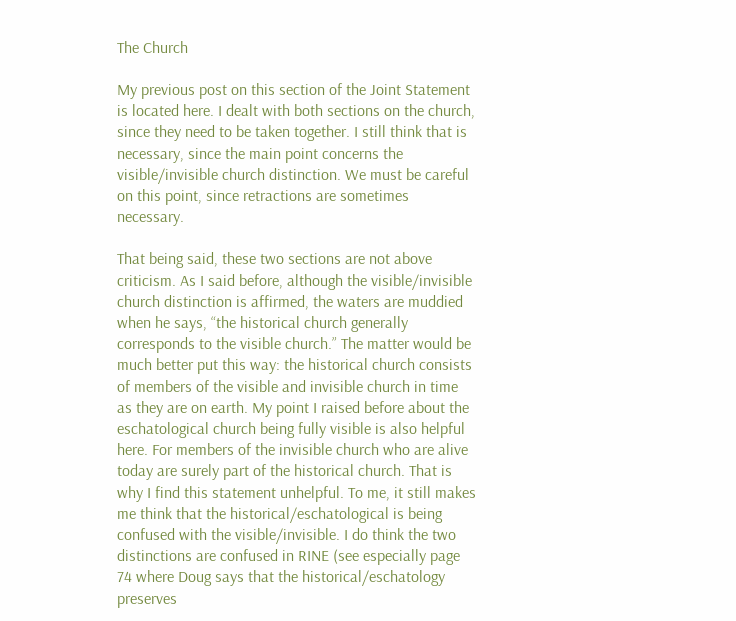The Church

My previous post on this section of the Joint Statement is located here. I dealt with both sections on the church, since they need to be taken together. I still think that is necessary, since the main point concerns the visible/invisible church distinction. We must be careful on this point, since retractions are sometimes necessary.

That being said, these two sections are not above criticism. As I said before, although the visible/invisible church distinction is affirmed, the waters are muddied when he says, “the historical church generally corresponds to the visible church.” The matter would be much better put this way: the historical church consists of members of the visible and invisible church in time as they are on earth. My point I raised before about the eschatological church being fully visible is also helpful here. For members of the invisible church who are alive today are surely part of the historical church. That is why I find this statement unhelpful. To me, it still makes me think that the historical/eschatological is being confused with the visible/invisible. I do think the two distinctions are confused in RINE (see especially page 74 where Doug says that the historical/eschatology preserves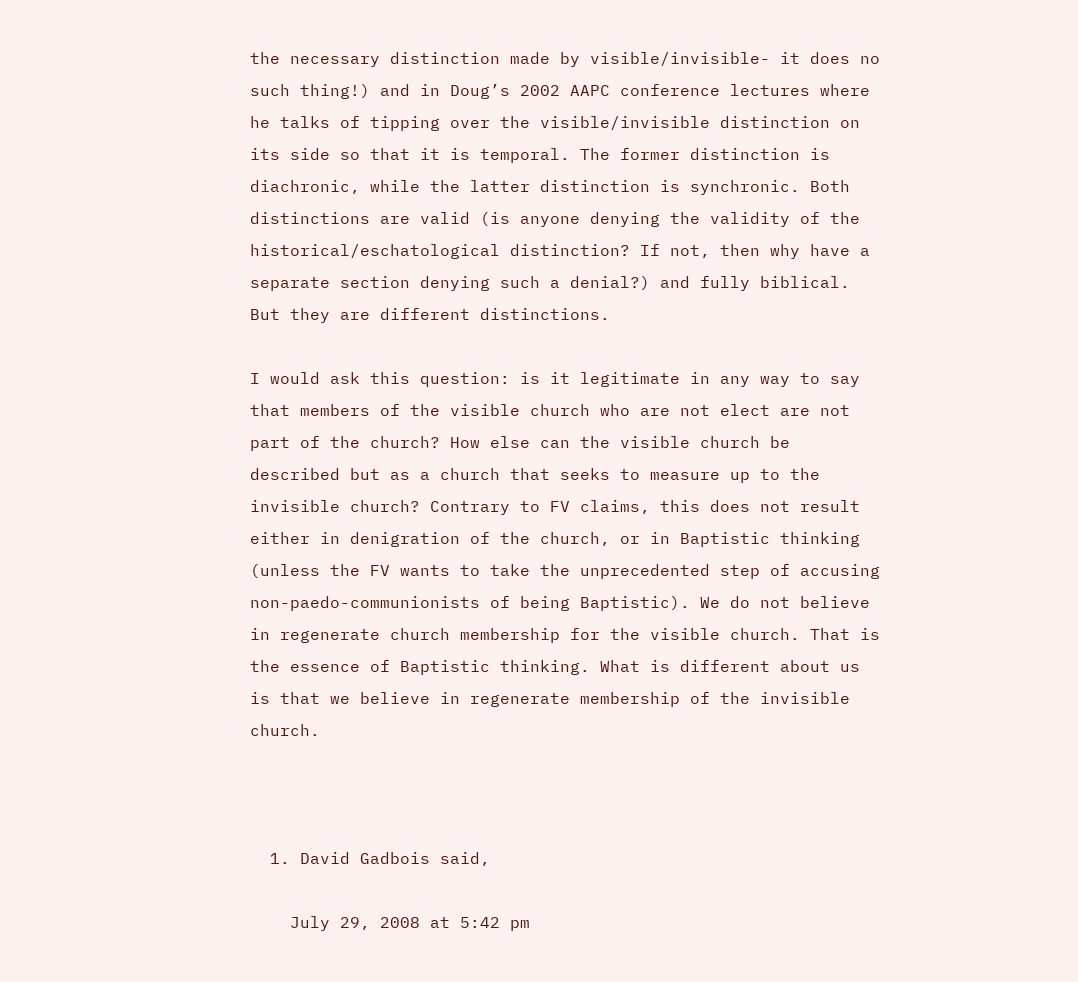the necessary distinction made by visible/invisible- it does no such thing!) and in Doug’s 2002 AAPC conference lectures where he talks of tipping over the visible/invisible distinction on its side so that it is temporal. The former distinction is diachronic, while the latter distinction is synchronic. Both distinctions are valid (is anyone denying the validity of the historical/eschatological distinction? If not, then why have a separate section denying such a denial?) and fully biblical. But they are different distinctions.

I would ask this question: is it legitimate in any way to say that members of the visible church who are not elect are not part of the church? How else can the visible church be described but as a church that seeks to measure up to the invisible church? Contrary to FV claims, this does not result either in denigration of the church, or in Baptistic thinking (unless the FV wants to take the unprecedented step of accusing non-paedo-communionists of being Baptistic). We do not believe in regenerate church membership for the visible church. That is the essence of Baptistic thinking. What is different about us is that we believe in regenerate membership of the invisible church.



  1. David Gadbois said,

    July 29, 2008 at 5:42 pm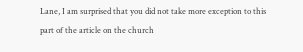Lane, I am surprised that you did not take more exception to this part of the article on the church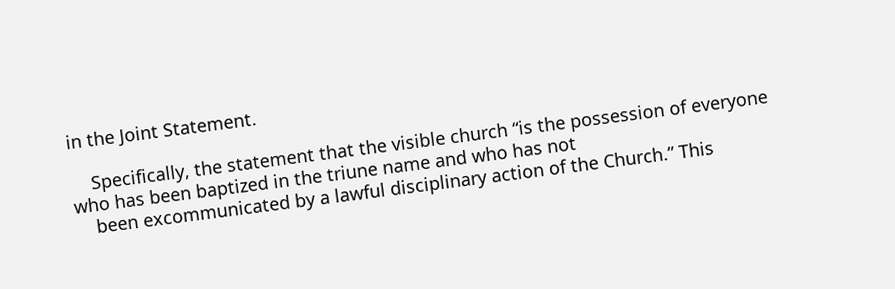in the Joint Statement.

    Specifically, the statement that the visible church “is the possession of everyone who has been baptized in the triune name and who has not
    been excommunicated by a lawful disciplinary action of the Church.” This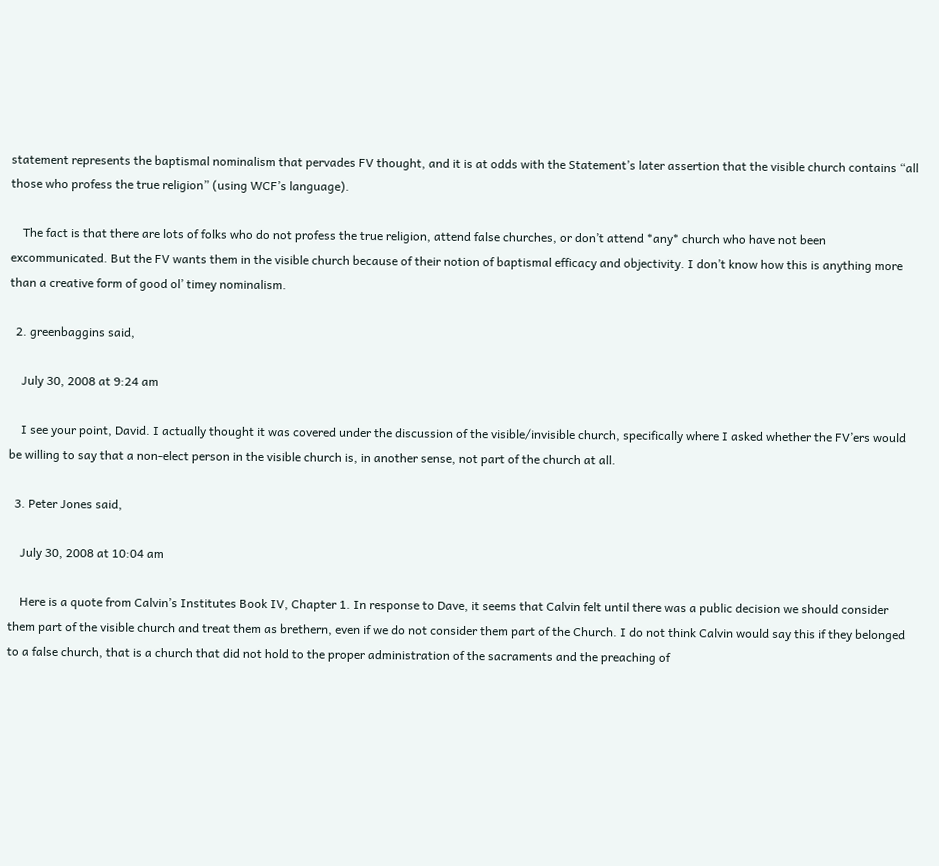statement represents the baptismal nominalism that pervades FV thought, and it is at odds with the Statement’s later assertion that the visible church contains “all those who profess the true religion” (using WCF’s language).

    The fact is that there are lots of folks who do not profess the true religion, attend false churches, or don’t attend *any* church who have not been excommunicated. But the FV wants them in the visible church because of their notion of baptismal efficacy and objectivity. I don’t know how this is anything more than a creative form of good ol’ timey nominalism.

  2. greenbaggins said,

    July 30, 2008 at 9:24 am

    I see your point, David. I actually thought it was covered under the discussion of the visible/invisible church, specifically where I asked whether the FV’ers would be willing to say that a non-elect person in the visible church is, in another sense, not part of the church at all.

  3. Peter Jones said,

    July 30, 2008 at 10:04 am

    Here is a quote from Calvin’s Institutes Book IV, Chapter 1. In response to Dave, it seems that Calvin felt until there was a public decision we should consider them part of the visible church and treat them as brethern, even if we do not consider them part of the Church. I do not think Calvin would say this if they belonged to a false church, that is a church that did not hold to the proper administration of the sacraments and the preaching of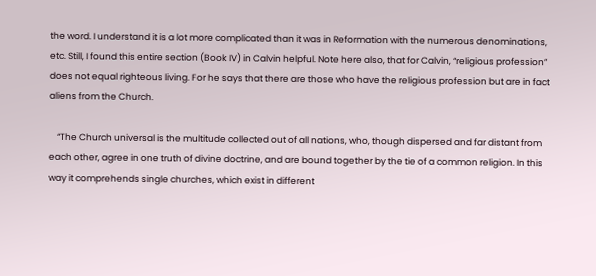the word. I understand it is a lot more complicated than it was in Reformation with the numerous denominations, etc. Still, I found this entire section (Book IV) in Calvin helpful. Note here also, that for Calvin, “religious profession” does not equal righteous living. For he says that there are those who have the religious profession but are in fact aliens from the Church.

    “The Church universal is the multitude collected out of all nations, who, though dispersed and far distant from each other, agree in one truth of divine doctrine, and are bound together by the tie of a common religion. In this way it comprehends single churches, which exist in different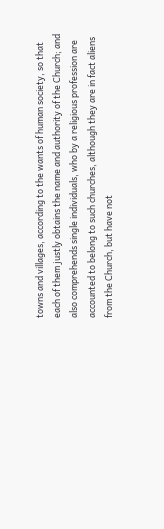towns and villages, according to the wants of human society, so that each of them justly obtains the name and authority of the Church; and also comprehends single individuals, who by a religious profession are accounted to belong to such churches, although they are in fact aliens from the Church, but have not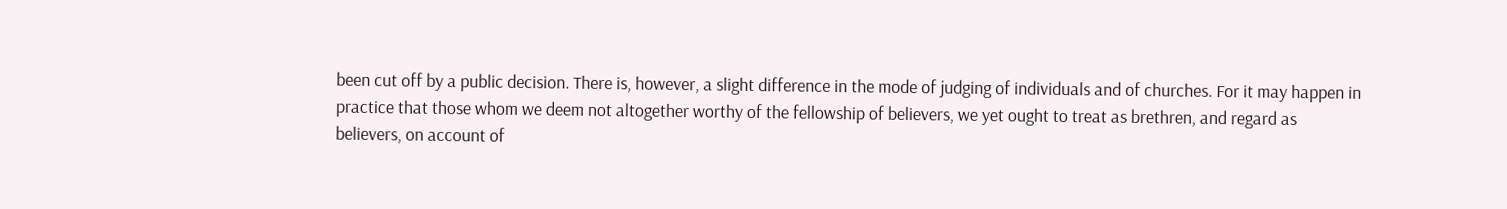been cut off by a public decision. There is, however, a slight difference in the mode of judging of individuals and of churches. For it may happen in practice that those whom we deem not altogether worthy of the fellowship of believers, we yet ought to treat as brethren, and regard as believers, on account of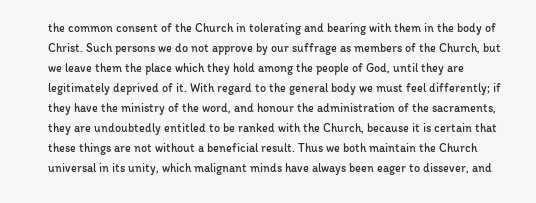the common consent of the Church in tolerating and bearing with them in the body of Christ. Such persons we do not approve by our suffrage as members of the Church, but we leave them the place which they hold among the people of God, until they are legitimately deprived of it. With regard to the general body we must feel differently; if they have the ministry of the word, and honour the administration of the sacraments, they are undoubtedly entitled to be ranked with the Church, because it is certain that these things are not without a beneficial result. Thus we both maintain the Church universal in its unity, which malignant minds have always been eager to dissever, and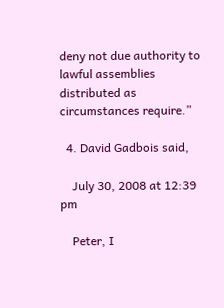deny not due authority to lawful assemblies distributed as circumstances require.”

  4. David Gadbois said,

    July 30, 2008 at 12:39 pm

    Peter, I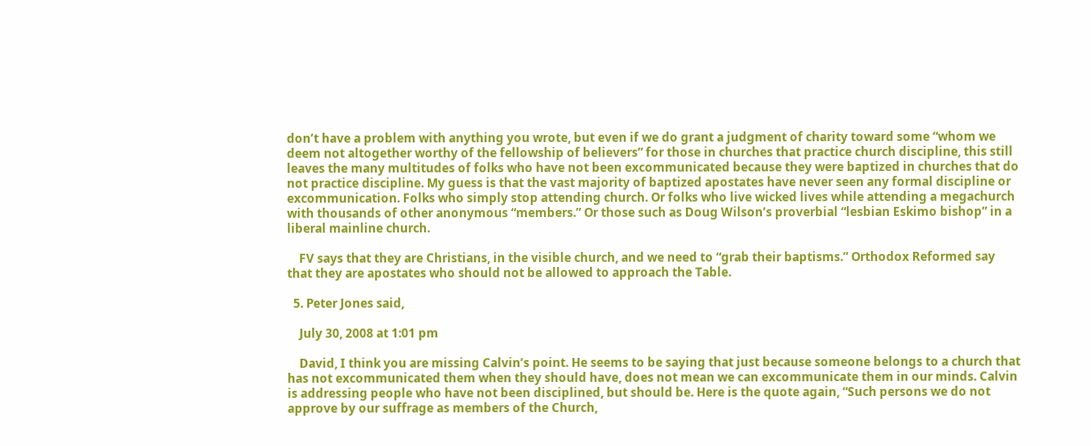don’t have a problem with anything you wrote, but even if we do grant a judgment of charity toward some “whom we deem not altogether worthy of the fellowship of believers” for those in churches that practice church discipline, this still leaves the many multitudes of folks who have not been excommunicated because they were baptized in churches that do not practice discipline. My guess is that the vast majority of baptized apostates have never seen any formal discipline or excommunication. Folks who simply stop attending church. Or folks who live wicked lives while attending a megachurch with thousands of other anonymous “members.” Or those such as Doug Wilson’s proverbial “lesbian Eskimo bishop” in a liberal mainline church.

    FV says that they are Christians, in the visible church, and we need to “grab their baptisms.” Orthodox Reformed say that they are apostates who should not be allowed to approach the Table.

  5. Peter Jones said,

    July 30, 2008 at 1:01 pm

    David, I think you are missing Calvin’s point. He seems to be saying that just because someone belongs to a church that has not excommunicated them when they should have, does not mean we can excommunicate them in our minds. Calvin is addressing people who have not been disciplined, but should be. Here is the quote again, “Such persons we do not approve by our suffrage as members of the Church,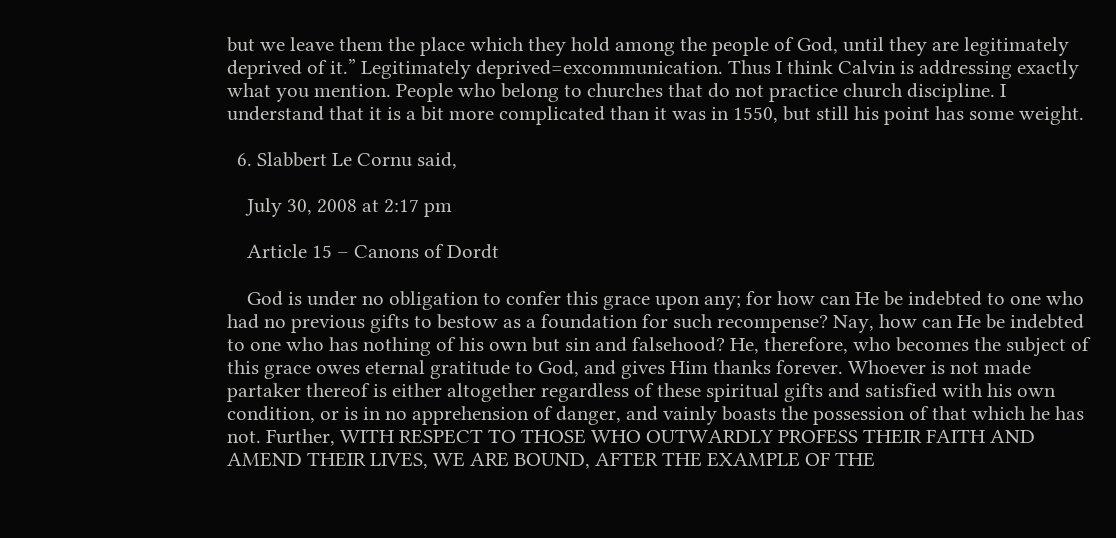but we leave them the place which they hold among the people of God, until they are legitimately deprived of it.” Legitimately deprived=excommunication. Thus I think Calvin is addressing exactly what you mention. People who belong to churches that do not practice church discipline. I understand that it is a bit more complicated than it was in 1550, but still his point has some weight.

  6. Slabbert Le Cornu said,

    July 30, 2008 at 2:17 pm

    Article 15 – Canons of Dordt

    God is under no obligation to confer this grace upon any; for how can He be indebted to one who had no previous gifts to bestow as a foundation for such recompense? Nay, how can He be indebted to one who has nothing of his own but sin and falsehood? He, therefore, who becomes the subject of this grace owes eternal gratitude to God, and gives Him thanks forever. Whoever is not made partaker thereof is either altogether regardless of these spiritual gifts and satisfied with his own condition, or is in no apprehension of danger, and vainly boasts the possession of that which he has not. Further, WITH RESPECT TO THOSE WHO OUTWARDLY PROFESS THEIR FAITH AND AMEND THEIR LIVES, WE ARE BOUND, AFTER THE EXAMPLE OF THE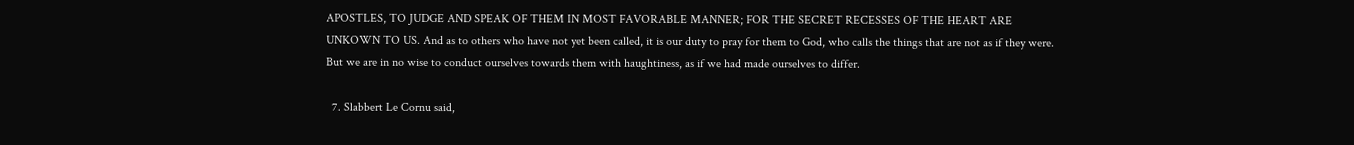APOSTLES, TO JUDGE AND SPEAK OF THEM IN MOST FAVORABLE MANNER; FOR THE SECRET RECESSES OF THE HEART ARE UNKOWN TO US. And as to others who have not yet been called, it is our duty to pray for them to God, who calls the things that are not as if they were. But we are in no wise to conduct ourselves towards them with haughtiness, as if we had made ourselves to differ.

  7. Slabbert Le Cornu said,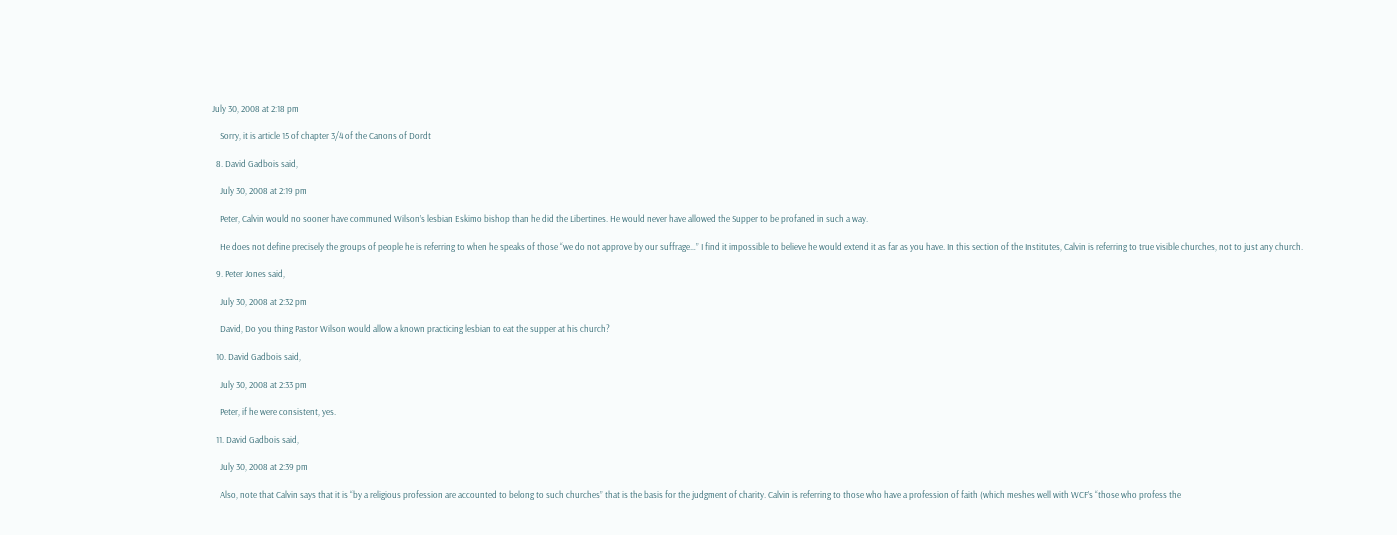July 30, 2008 at 2:18 pm

    Sorry, it is article 15 of chapter 3/4 of the Canons of Dordt

  8. David Gadbois said,

    July 30, 2008 at 2:19 pm

    Peter, Calvin would no sooner have communed Wilson’s lesbian Eskimo bishop than he did the Libertines. He would never have allowed the Supper to be profaned in such a way.

    He does not define precisely the groups of people he is referring to when he speaks of those “we do not approve by our suffrage…” I find it impossible to believe he would extend it as far as you have. In this section of the Institutes, Calvin is referring to true visible churches, not to just any church.

  9. Peter Jones said,

    July 30, 2008 at 2:32 pm

    David, Do you thing Pastor Wilson would allow a known practicing lesbian to eat the supper at his church?

  10. David Gadbois said,

    July 30, 2008 at 2:33 pm

    Peter, if he were consistent, yes.

  11. David Gadbois said,

    July 30, 2008 at 2:39 pm

    Also, note that Calvin says that it is “by a religious profession are accounted to belong to such churches” that is the basis for the judgment of charity. Calvin is referring to those who have a profession of faith (which meshes well with WCF’s “those who profess the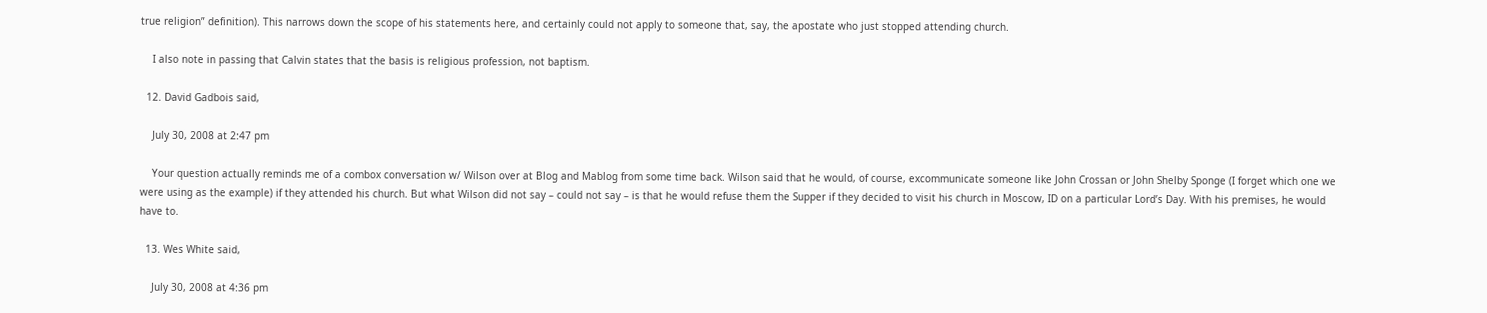true religion” definition). This narrows down the scope of his statements here, and certainly could not apply to someone that, say, the apostate who just stopped attending church.

    I also note in passing that Calvin states that the basis is religious profession, not baptism.

  12. David Gadbois said,

    July 30, 2008 at 2:47 pm

    Your question actually reminds me of a combox conversation w/ Wilson over at Blog and Mablog from some time back. Wilson said that he would, of course, excommunicate someone like John Crossan or John Shelby Sponge (I forget which one we were using as the example) if they attended his church. But what Wilson did not say – could not say – is that he would refuse them the Supper if they decided to visit his church in Moscow, ID on a particular Lord’s Day. With his premises, he would have to.

  13. Wes White said,

    July 30, 2008 at 4:36 pm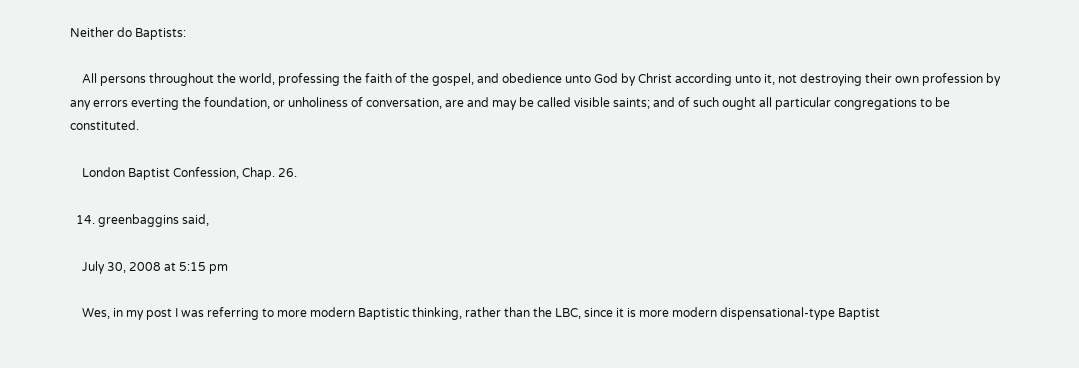Neither do Baptists:

    All persons throughout the world, professing the faith of the gospel, and obedience unto God by Christ according unto it, not destroying their own profession by any errors everting the foundation, or unholiness of conversation, are and may be called visible saints; and of such ought all particular congregations to be constituted.

    London Baptist Confession, Chap. 26.

  14. greenbaggins said,

    July 30, 2008 at 5:15 pm

    Wes, in my post I was referring to more modern Baptistic thinking, rather than the LBC, since it is more modern dispensational-type Baptist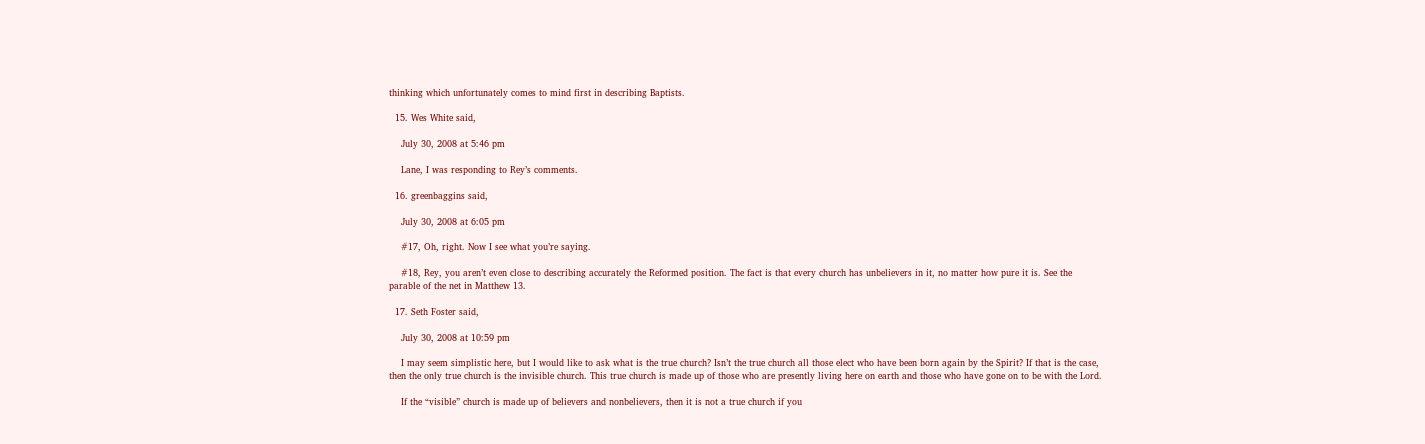thinking which unfortunately comes to mind first in describing Baptists.

  15. Wes White said,

    July 30, 2008 at 5:46 pm

    Lane, I was responding to Rey’s comments.

  16. greenbaggins said,

    July 30, 2008 at 6:05 pm

    #17, Oh, right. Now I see what you’re saying.

    #18, Rey, you aren’t even close to describing accurately the Reformed position. The fact is that every church has unbelievers in it, no matter how pure it is. See the parable of the net in Matthew 13.

  17. Seth Foster said,

    July 30, 2008 at 10:59 pm

    I may seem simplistic here, but I would like to ask what is the true church? Isn’t the true church all those elect who have been born again by the Spirit? If that is the case, then the only true church is the invisible church. This true church is made up of those who are presently living here on earth and those who have gone on to be with the Lord.

    If the “visible” church is made up of believers and nonbelievers, then it is not a true church if you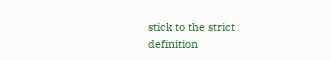stick to the strict definition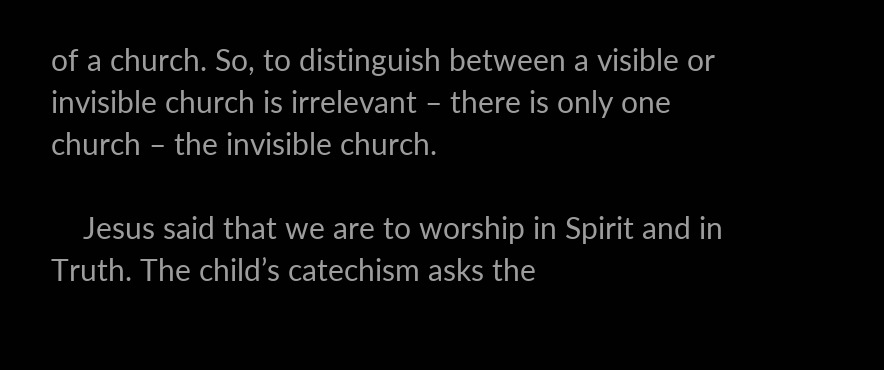of a church. So, to distinguish between a visible or invisible church is irrelevant – there is only one church – the invisible church.

    Jesus said that we are to worship in Spirit and in Truth. The child’s catechism asks the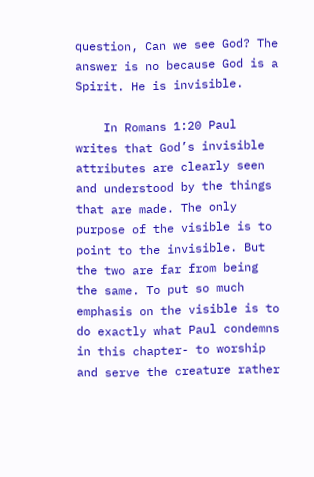question, Can we see God? The answer is no because God is a Spirit. He is invisible.

    In Romans 1:20 Paul writes that God’s invisible attributes are clearly seen and understood by the things that are made. The only purpose of the visible is to point to the invisible. But the two are far from being the same. To put so much emphasis on the visible is to do exactly what Paul condemns in this chapter- to worship and serve the creature rather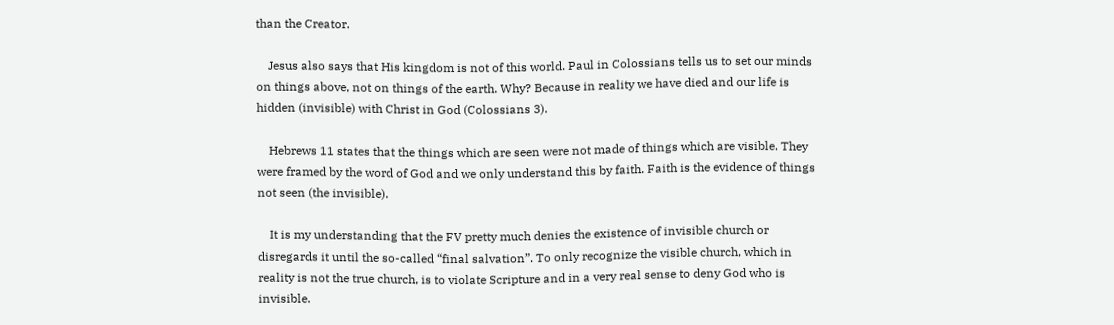than the Creator.

    Jesus also says that His kingdom is not of this world. Paul in Colossians tells us to set our minds on things above, not on things of the earth. Why? Because in reality we have died and our life is hidden (invisible) with Christ in God (Colossians 3).

    Hebrews 11 states that the things which are seen were not made of things which are visible. They were framed by the word of God and we only understand this by faith. Faith is the evidence of things not seen (the invisible).

    It is my understanding that the FV pretty much denies the existence of invisible church or disregards it until the so-called “final salvation”. To only recognize the visible church, which in reality is not the true church, is to violate Scripture and in a very real sense to deny God who is invisible.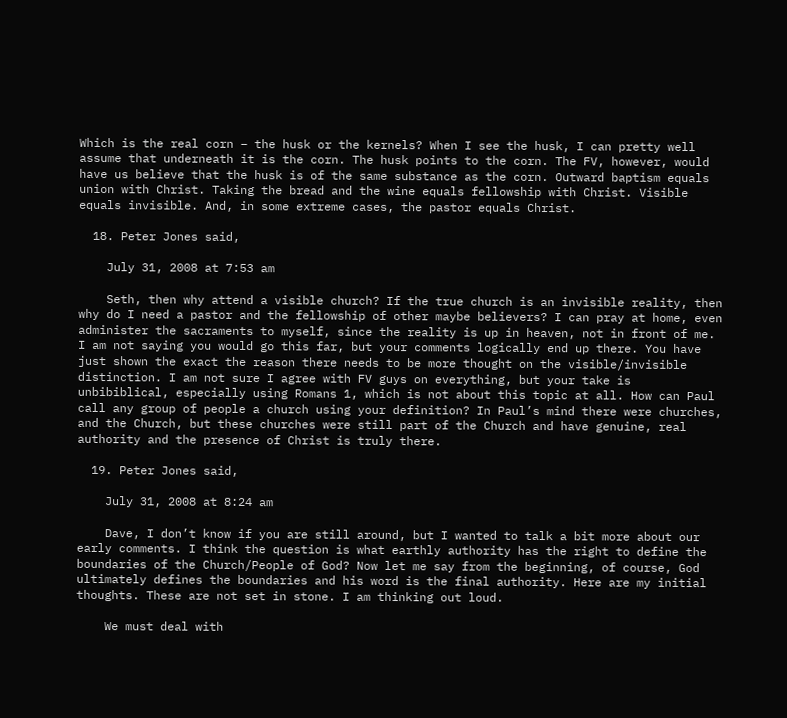Which is the real corn – the husk or the kernels? When I see the husk, I can pretty well assume that underneath it is the corn. The husk points to the corn. The FV, however, would have us believe that the husk is of the same substance as the corn. Outward baptism equals union with Christ. Taking the bread and the wine equals fellowship with Christ. Visible equals invisible. And, in some extreme cases, the pastor equals Christ.

  18. Peter Jones said,

    July 31, 2008 at 7:53 am

    Seth, then why attend a visible church? If the true church is an invisible reality, then why do I need a pastor and the fellowship of other maybe believers? I can pray at home, even administer the sacraments to myself, since the reality is up in heaven, not in front of me. I am not saying you would go this far, but your comments logically end up there. You have just shown the exact the reason there needs to be more thought on the visible/invisible distinction. I am not sure I agree with FV guys on everything, but your take is unbibiblical, especially using Romans 1, which is not about this topic at all. How can Paul call any group of people a church using your definition? In Paul’s mind there were churches, and the Church, but these churches were still part of the Church and have genuine, real authority and the presence of Christ is truly there.

  19. Peter Jones said,

    July 31, 2008 at 8:24 am

    Dave, I don’t know if you are still around, but I wanted to talk a bit more about our early comments. I think the question is what earthly authority has the right to define the boundaries of the Church/People of God? Now let me say from the beginning, of course, God ultimately defines the boundaries and his word is the final authority. Here are my initial thoughts. These are not set in stone. I am thinking out loud.

    We must deal with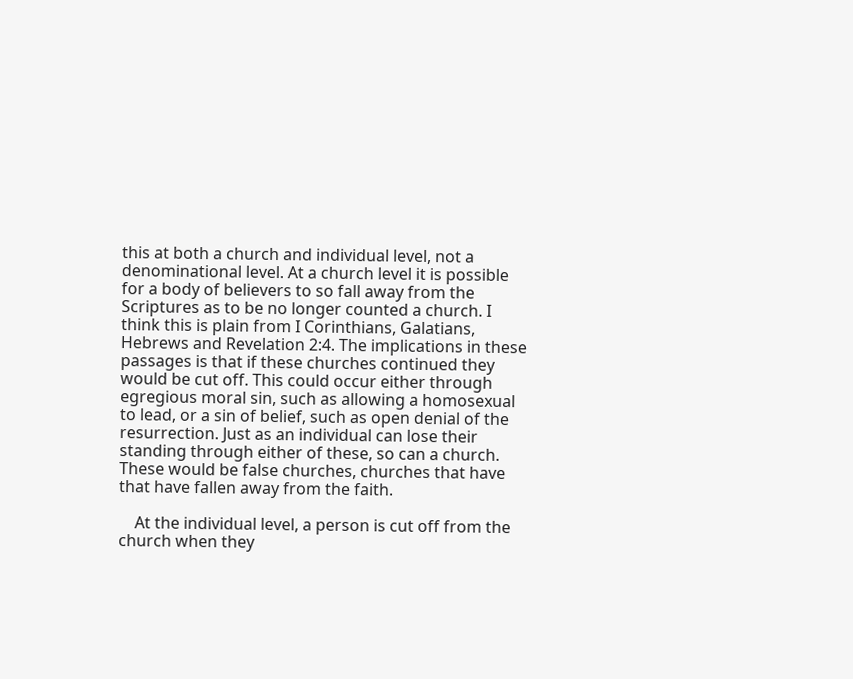this at both a church and individual level, not a denominational level. At a church level it is possible for a body of believers to so fall away from the Scriptures as to be no longer counted a church. I think this is plain from I Corinthians, Galatians, Hebrews and Revelation 2:4. The implications in these passages is that if these churches continued they would be cut off. This could occur either through egregious moral sin, such as allowing a homosexual to lead, or a sin of belief, such as open denial of the resurrection. Just as an individual can lose their standing through either of these, so can a church. These would be false churches, churches that have that have fallen away from the faith.

    At the individual level, a person is cut off from the church when they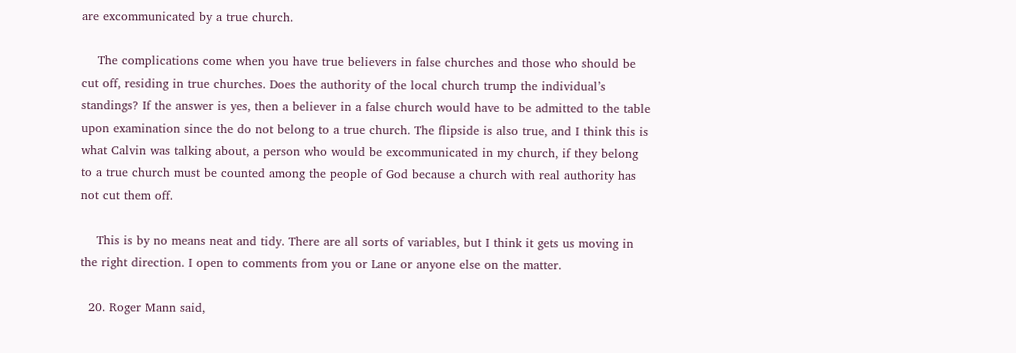are excommunicated by a true church.

    The complications come when you have true believers in false churches and those who should be cut off, residing in true churches. Does the authority of the local church trump the individual’s standings? If the answer is yes, then a believer in a false church would have to be admitted to the table upon examination since the do not belong to a true church. The flipside is also true, and I think this is what Calvin was talking about, a person who would be excommunicated in my church, if they belong to a true church must be counted among the people of God because a church with real authority has not cut them off.

    This is by no means neat and tidy. There are all sorts of variables, but I think it gets us moving in the right direction. I open to comments from you or Lane or anyone else on the matter.

  20. Roger Mann said,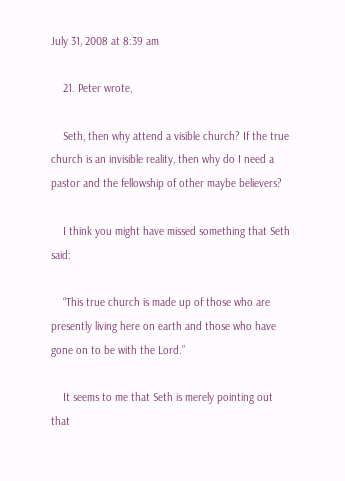July 31, 2008 at 8:39 am

    21. Peter wrote,

    Seth, then why attend a visible church? If the true church is an invisible reality, then why do I need a pastor and the fellowship of other maybe believers?

    I think you might have missed something that Seth said:

    “This true church is made up of those who are presently living here on earth and those who have gone on to be with the Lord.”

    It seems to me that Seth is merely pointing out that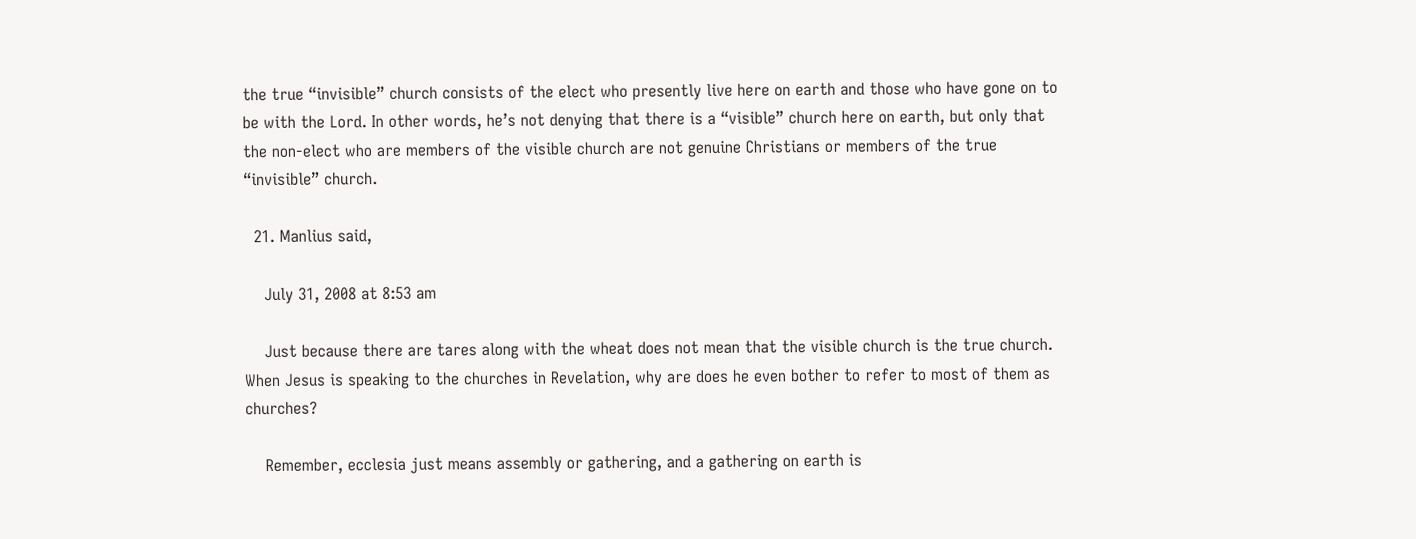the true “invisible” church consists of the elect who presently live here on earth and those who have gone on to be with the Lord. In other words, he’s not denying that there is a “visible” church here on earth, but only that the non-elect who are members of the visible church are not genuine Christians or members of the true “invisible” church.

  21. Manlius said,

    July 31, 2008 at 8:53 am

    Just because there are tares along with the wheat does not mean that the visible church is the true church. When Jesus is speaking to the churches in Revelation, why are does he even bother to refer to most of them as churches?

    Remember, ecclesia just means assembly or gathering, and a gathering on earth is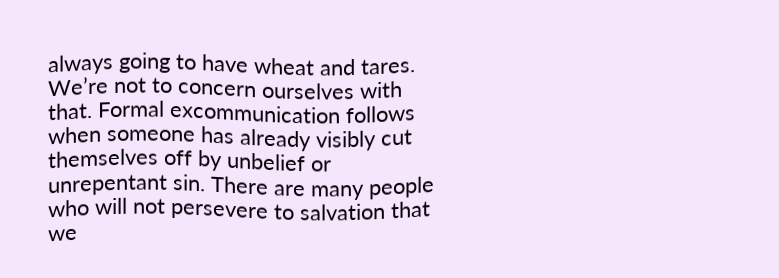always going to have wheat and tares. We’re not to concern ourselves with that. Formal excommunication follows when someone has already visibly cut themselves off by unbelief or unrepentant sin. There are many people who will not persevere to salvation that we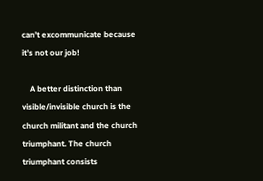can’t excommunicate because it’s not our job!

    A better distinction than visible/invisible church is the church militant and the church triumphant. The church triumphant consists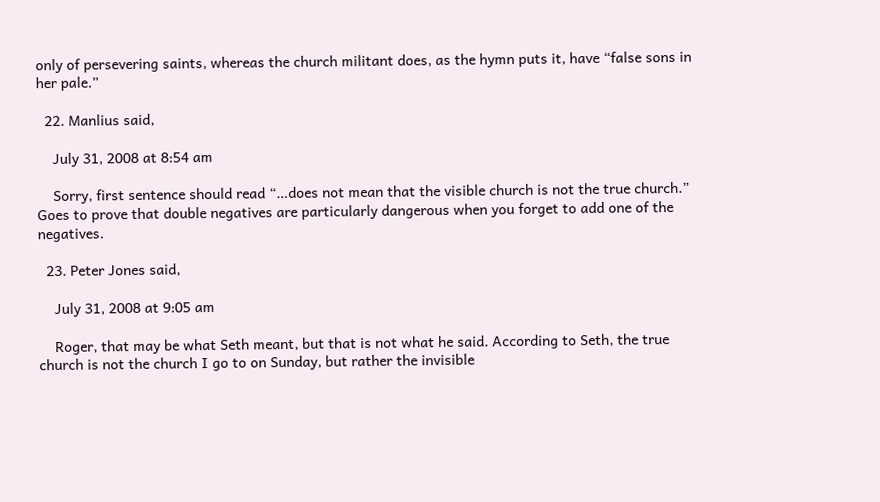only of persevering saints, whereas the church militant does, as the hymn puts it, have “false sons in her pale.”

  22. Manlius said,

    July 31, 2008 at 8:54 am

    Sorry, first sentence should read “…does not mean that the visible church is not the true church.” Goes to prove that double negatives are particularly dangerous when you forget to add one of the negatives.

  23. Peter Jones said,

    July 31, 2008 at 9:05 am

    Roger, that may be what Seth meant, but that is not what he said. According to Seth, the true church is not the church I go to on Sunday, but rather the invisible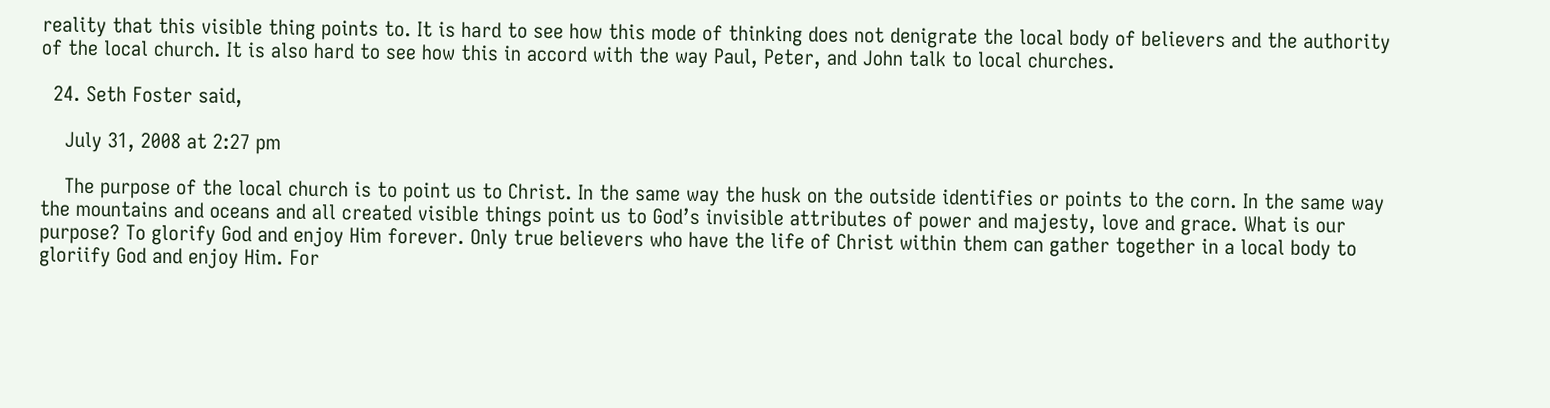reality that this visible thing points to. It is hard to see how this mode of thinking does not denigrate the local body of believers and the authority of the local church. It is also hard to see how this in accord with the way Paul, Peter, and John talk to local churches.

  24. Seth Foster said,

    July 31, 2008 at 2:27 pm

    The purpose of the local church is to point us to Christ. In the same way the husk on the outside identifies or points to the corn. In the same way the mountains and oceans and all created visible things point us to God’s invisible attributes of power and majesty, love and grace. What is our purpose? To glorify God and enjoy Him forever. Only true believers who have the life of Christ within them can gather together in a local body to gloriify God and enjoy Him. For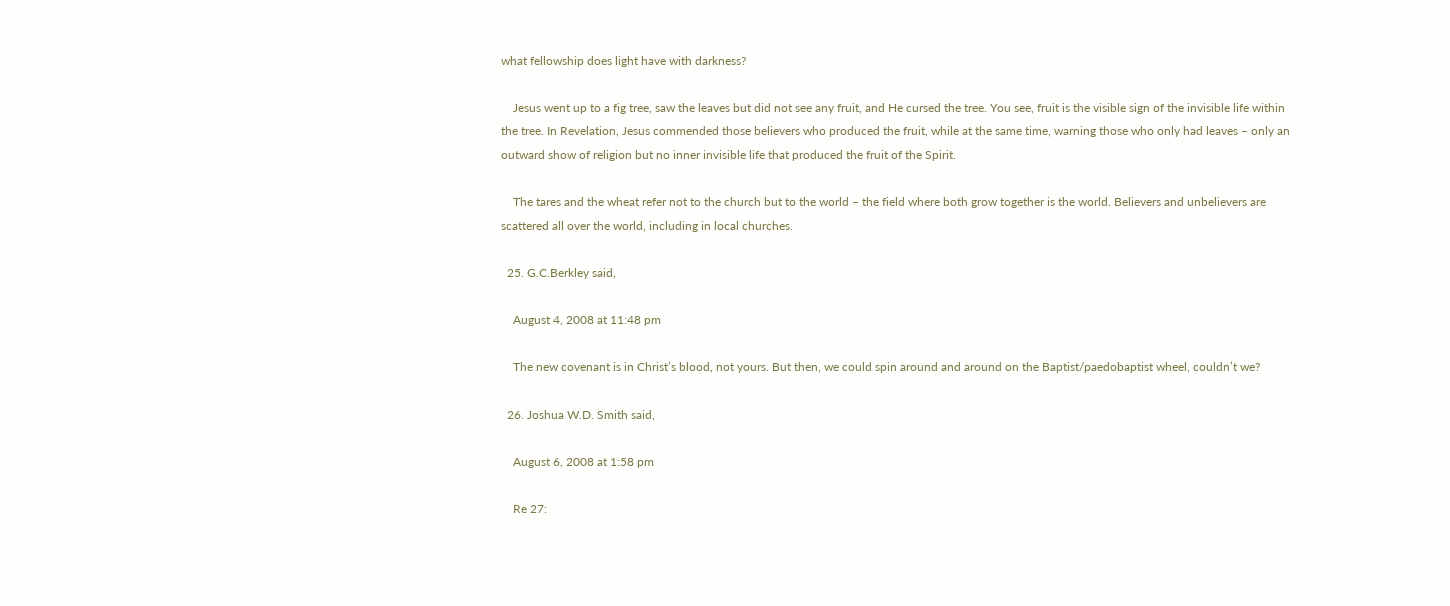what fellowship does light have with darkness?

    Jesus went up to a fig tree, saw the leaves but did not see any fruit, and He cursed the tree. You see, fruit is the visible sign of the invisible life within the tree. In Revelation, Jesus commended those believers who produced the fruit, while at the same time, warning those who only had leaves – only an outward show of religion but no inner invisible life that produced the fruit of the Spirit.

    The tares and the wheat refer not to the church but to the world – the field where both grow together is the world. Believers and unbelievers are scattered all over the world, including in local churches.

  25. G.C.Berkley said,

    August 4, 2008 at 11:48 pm

    The new covenant is in Christ’s blood, not yours. But then, we could spin around and around on the Baptist/paedobaptist wheel, couldn’t we?

  26. Joshua W.D. Smith said,

    August 6, 2008 at 1:58 pm

    Re 27: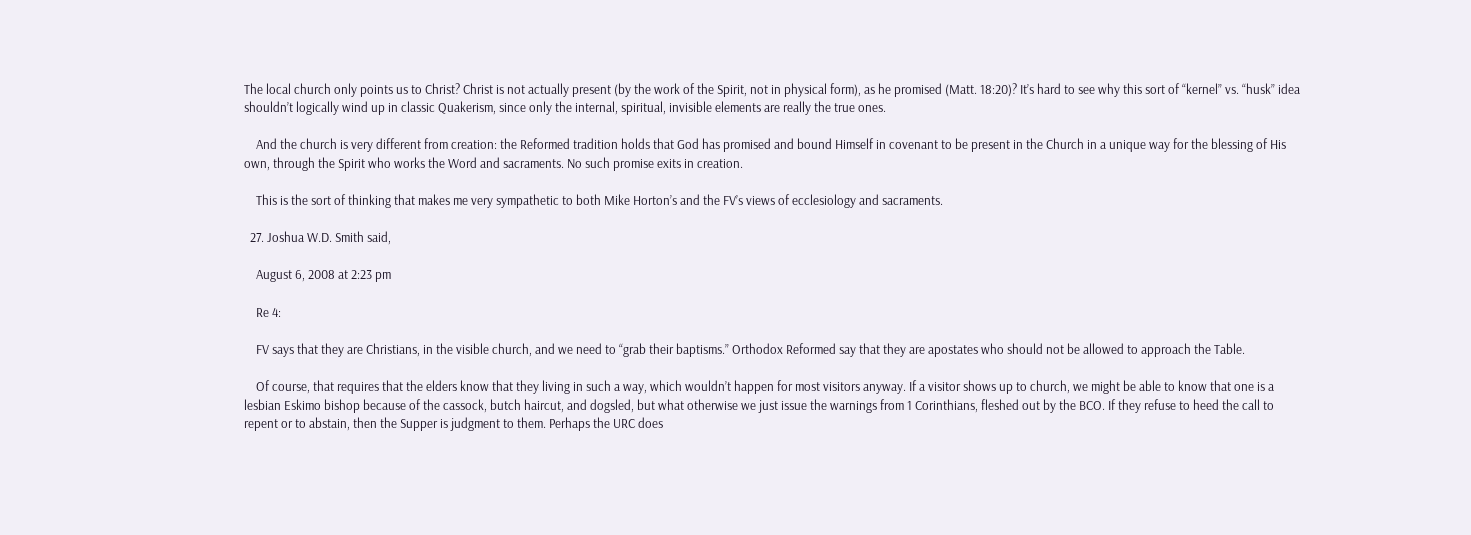The local church only points us to Christ? Christ is not actually present (by the work of the Spirit, not in physical form), as he promised (Matt. 18:20)? It’s hard to see why this sort of “kernel” vs. “husk” idea shouldn’t logically wind up in classic Quakerism, since only the internal, spiritual, invisible elements are really the true ones.

    And the church is very different from creation: the Reformed tradition holds that God has promised and bound Himself in covenant to be present in the Church in a unique way for the blessing of His own, through the Spirit who works the Word and sacraments. No such promise exits in creation.

    This is the sort of thinking that makes me very sympathetic to both Mike Horton’s and the FV’s views of ecclesiology and sacraments.

  27. Joshua W.D. Smith said,

    August 6, 2008 at 2:23 pm

    Re 4:

    FV says that they are Christians, in the visible church, and we need to “grab their baptisms.” Orthodox Reformed say that they are apostates who should not be allowed to approach the Table.

    Of course, that requires that the elders know that they living in such a way, which wouldn’t happen for most visitors anyway. If a visitor shows up to church, we might be able to know that one is a lesbian Eskimo bishop because of the cassock, butch haircut, and dogsled, but what otherwise we just issue the warnings from 1 Corinthians, fleshed out by the BCO. If they refuse to heed the call to repent or to abstain, then the Supper is judgment to them. Perhaps the URC does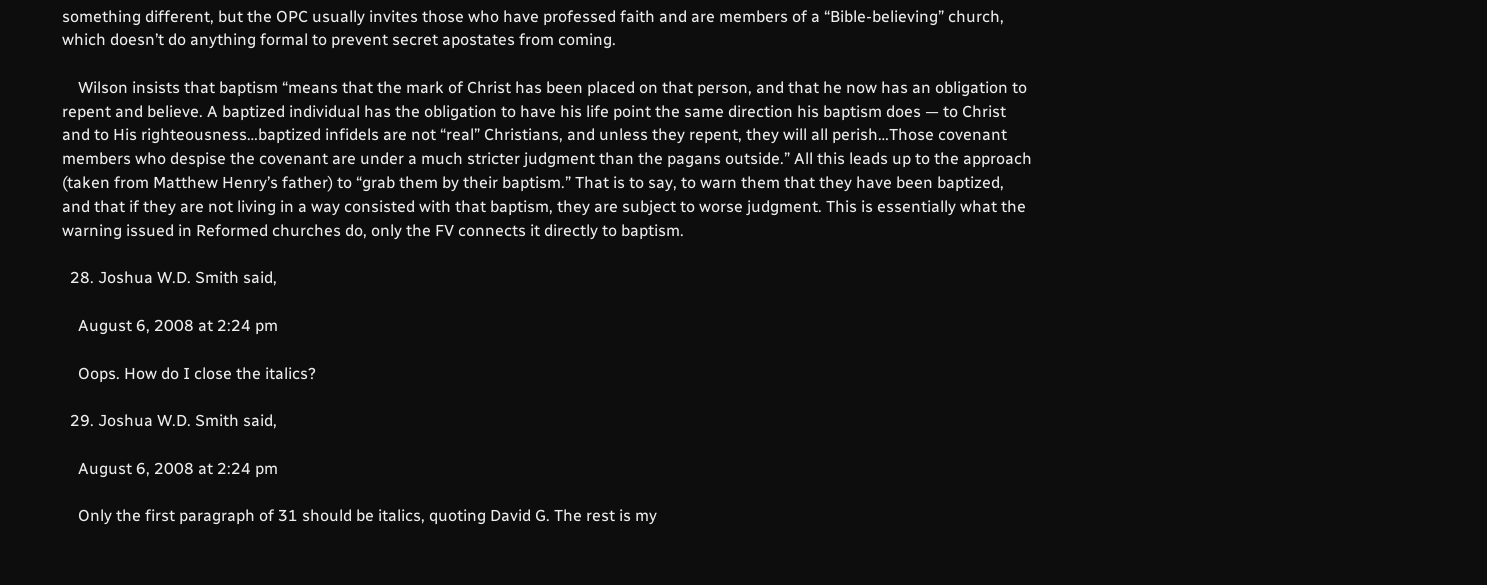something different, but the OPC usually invites those who have professed faith and are members of a “Bible-believing” church, which doesn’t do anything formal to prevent secret apostates from coming.

    Wilson insists that baptism “means that the mark of Christ has been placed on that person, and that he now has an obligation to repent and believe. A baptized individual has the obligation to have his life point the same direction his baptism does — to Christ and to His righteousness…baptized infidels are not “real” Christians, and unless they repent, they will all perish…Those covenant members who despise the covenant are under a much stricter judgment than the pagans outside.” All this leads up to the approach (taken from Matthew Henry’s father) to “grab them by their baptism.” That is to say, to warn them that they have been baptized, and that if they are not living in a way consisted with that baptism, they are subject to worse judgment. This is essentially what the warning issued in Reformed churches do, only the FV connects it directly to baptism.

  28. Joshua W.D. Smith said,

    August 6, 2008 at 2:24 pm

    Oops. How do I close the italics?

  29. Joshua W.D. Smith said,

    August 6, 2008 at 2:24 pm

    Only the first paragraph of 31 should be italics, quoting David G. The rest is my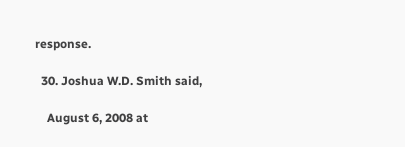response.

  30. Joshua W.D. Smith said,

    August 6, 2008 at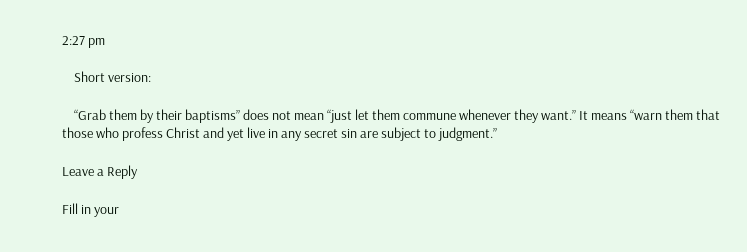2:27 pm

    Short version:

    “Grab them by their baptisms” does not mean “just let them commune whenever they want.” It means “warn them that those who profess Christ and yet live in any secret sin are subject to judgment.”

Leave a Reply

Fill in your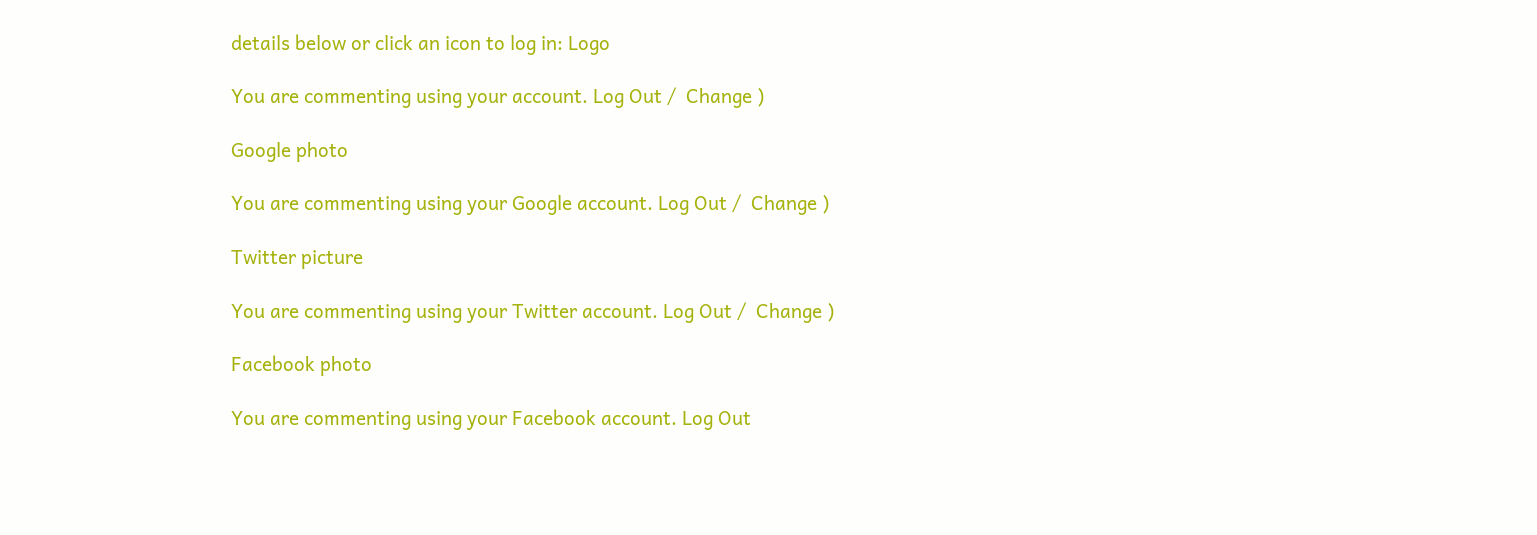details below or click an icon to log in: Logo

You are commenting using your account. Log Out /  Change )

Google photo

You are commenting using your Google account. Log Out /  Change )

Twitter picture

You are commenting using your Twitter account. Log Out /  Change )

Facebook photo

You are commenting using your Facebook account. Log Out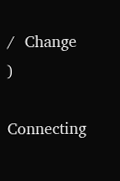/  Change )

Connecting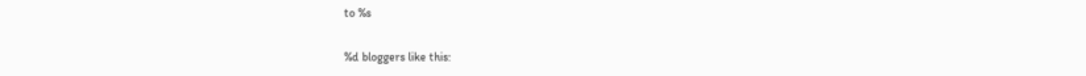to %s

%d bloggers like this: